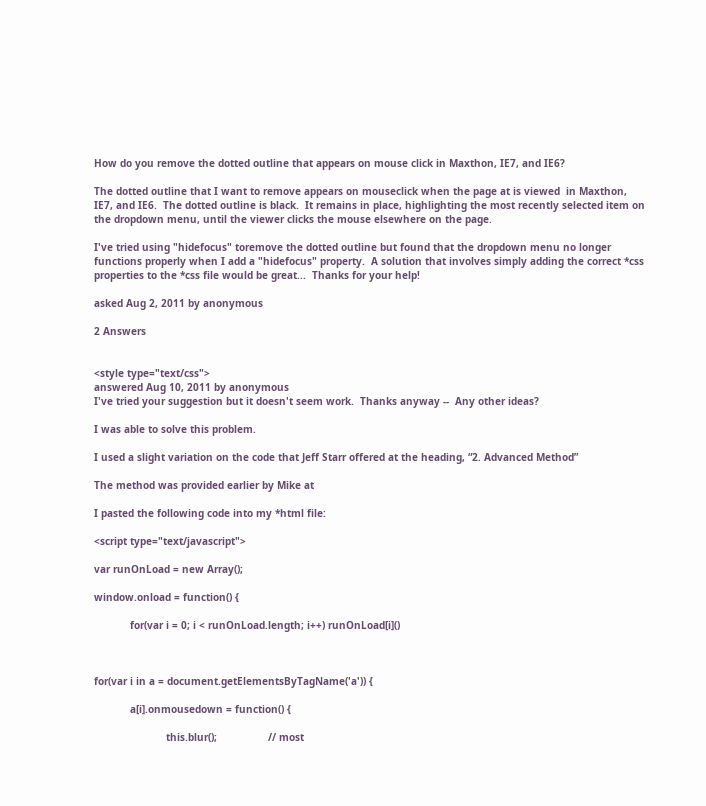How do you remove the dotted outline that appears on mouse click in Maxthon, IE7, and IE6?

The dotted outline that I want to remove appears on mouseclick when the page at is viewed  in Maxthon, IE7, and IE6.  The dotted outline is black.  It remains in place, highlighting the most recently selected item on the dropdown menu, until the viewer clicks the mouse elsewhere on the page.

I've tried using "hidefocus" toremove the dotted outline but found that the dropdown menu no longer functions properly when I add a "hidefocus" property.  A solution that involves simply adding the correct *css properties to the *css file would be great...  Thanks for your help!

asked Aug 2, 2011 by anonymous

2 Answers


<style type="text/css">
answered Aug 10, 2011 by anonymous
I've tried your suggestion but it doesn't seem work.  Thanks anyway --  Any other ideas?

I was able to solve this problem.

I used a slight variation on the code that Jeff Starr offered at the heading, “2. Advanced Method”

The method was provided earlier by Mike at

I pasted the following code into my *html file:

<script type="text/javascript">

var runOnLoad = new Array();

window.onload = function() {

            for(var i = 0; i < runOnLoad.length; i++) runOnLoad[i]()



for(var i in a = document.getElementsByTagName('a')) {

            a[i].onmousedown = function() {

                        this.blur();                 // most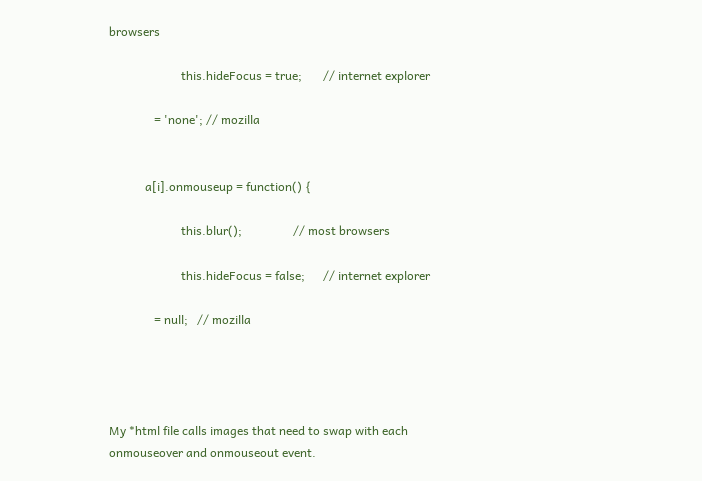browsers

                        this.hideFocus = true;       // internet explorer

               = 'none'; // mozilla


            a[i].onmouseup = function() {

                        this.blur();                 // most browsers

                        this.hideFocus = false;      // internet explorer

               = null;   // mozilla




My *html file calls images that need to swap with each onmouseover and onmouseout event.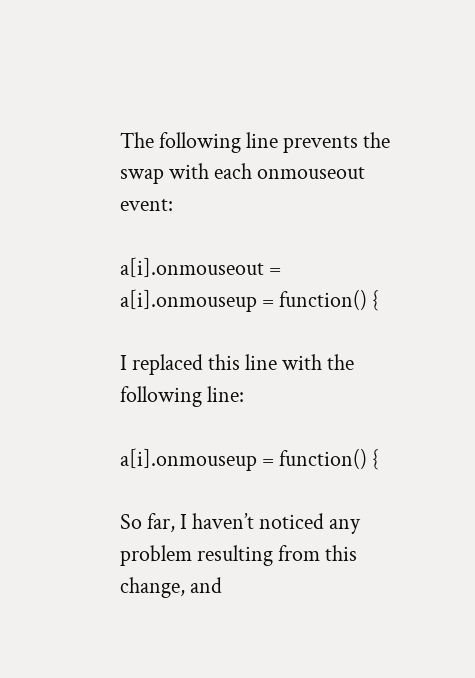The following line prevents the swap with each onmouseout event:

a[i].onmouseout = a[i].onmouseup = function() {

I replaced this line with the following line:

a[i].onmouseup = function() {

So far, I haven’t noticed any problem resulting from this change, and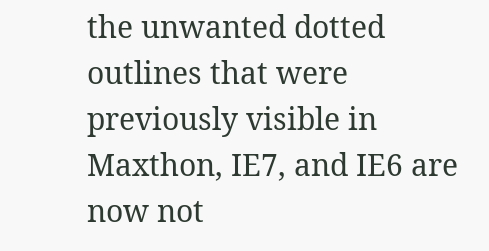the unwanted dotted outlines that were previously visible in Maxthon, IE7, and IE6 are now not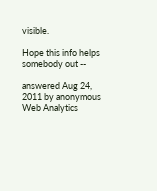visible.

Hope this info helps somebody out --

answered Aug 24, 2011 by anonymous
Web Analytics